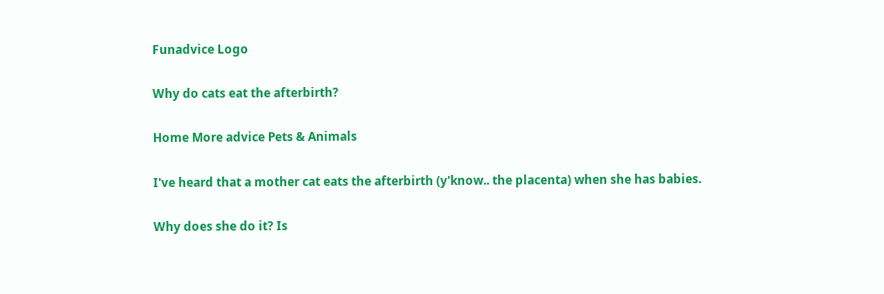Funadvice Logo

Why do cats eat the afterbirth?

Home More advice Pets & Animals

I've heard that a mother cat eats the afterbirth (y'know.. the placenta) when she has babies.

Why does she do it? Is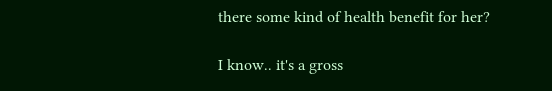there some kind of health benefit for her?

I know.. it's a gross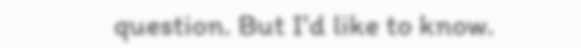question. But I'd like to know.